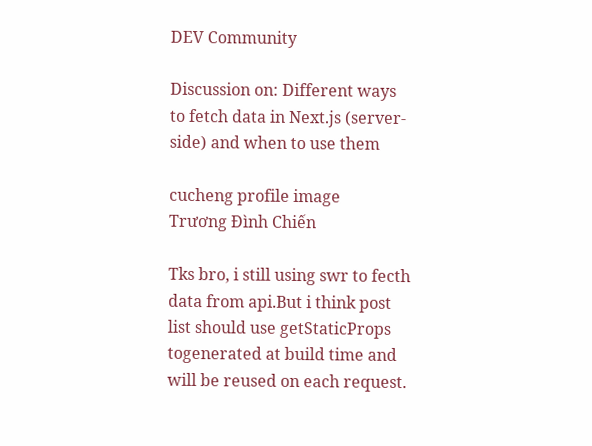DEV Community

Discussion on: Different ways to fetch data in Next.js (server-side) and when to use them

cucheng profile image
Trương Đình Chiến

Tks bro, i still using swr to fecth data from api.But i think post list should use getStaticProps togenerated at build time and will be reused on each request.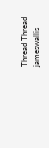Thread Thread
jameswallis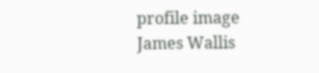profile image
James Wallis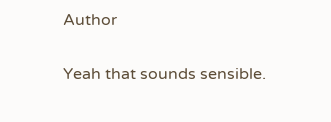Author

Yeah that sounds sensible.